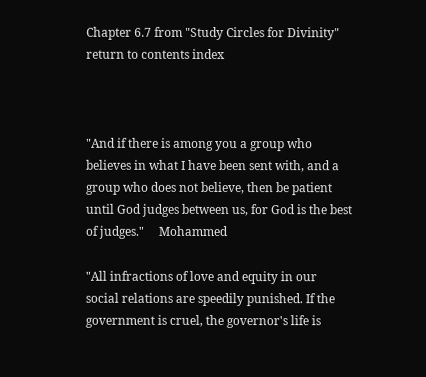Chapter 6.7 from "Study Circles for Divinity"
return to contents index



"And if there is among you a group who believes in what I have been sent with, and a group who does not believe, then be patient until God judges between us, for God is the best of judges."     Mohammed

"All infractions of love and equity in our social relations are speedily punished. If the government is cruel, the governor's life is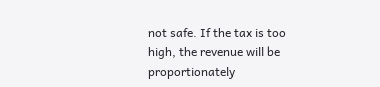not safe. If the tax is too high, the revenue will be proportionately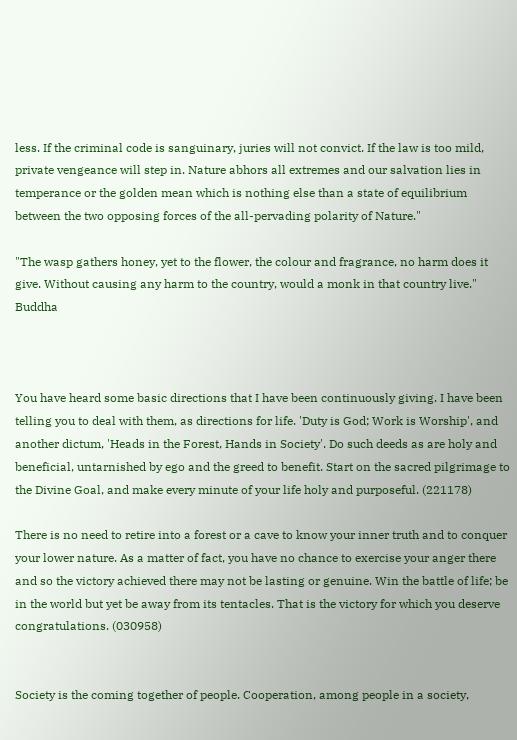less. If the criminal code is sanguinary, juries will not convict. If the law is too mild, private vengeance will step in. Nature abhors all extremes and our salvation lies in temperance or the golden mean which is nothing else than a state of equilibrium between the two opposing forces of the all-pervading polarity of Nature."

"The wasp gathers honey, yet to the flower, the colour and fragrance, no harm does it give. Without causing any harm to the country, would a monk in that country live."  Buddha



You have heard some basic directions that I have been continuously giving. I have been telling you to deal with them, as directions for life. 'Duty is God; Work is Worship', and another dictum, 'Heads in the Forest, Hands in Society'. Do such deeds as are holy and beneficial, untarnished by ego and the greed to benefit. Start on the sacred pilgrimage to the Divine Goal, and make every minute of your life holy and purposeful. (221178)

There is no need to retire into a forest or a cave to know your inner truth and to conquer your lower nature. As a matter of fact, you have no chance to exercise your anger there and so the victory achieved there may not be lasting or genuine. Win the battle of life; be in the world but yet be away from its tentacles. That is the victory for which you deserve congratulations. (030958)


Society is the coming together of people. Cooperation, among people in a society,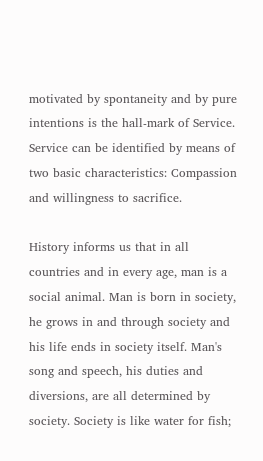motivated by spontaneity and by pure intentions is the hall-mark of Service. Service can be identified by means of two basic characteristics: Compassion and willingness to sacrifice.

History informs us that in all countries and in every age, man is a social animal. Man is born in society, he grows in and through society and his life ends in society itself. Man's song and speech, his duties and diversions, are all determined by society. Society is like water for fish;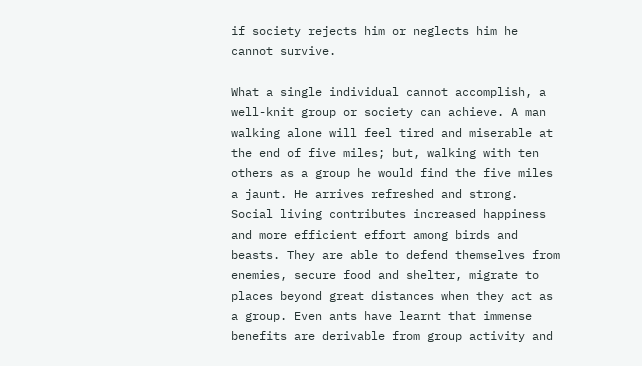if society rejects him or neglects him he cannot survive.

What a single individual cannot accomplish, a well-knit group or society can achieve. A man walking alone will feel tired and miserable at the end of five miles; but, walking with ten others as a group he would find the five miles a jaunt. He arrives refreshed and strong. Social living contributes increased happiness and more efficient effort among birds and beasts. They are able to defend themselves from enemies, secure food and shelter, migrate to places beyond great distances when they act as a group. Even ants have learnt that immense benefits are derivable from group activity and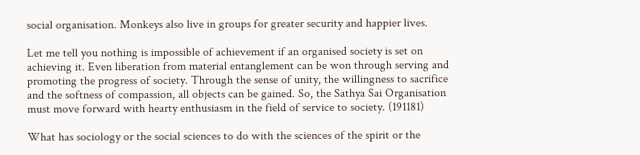social organisation. Monkeys also live in groups for greater security and happier lives.

Let me tell you nothing is impossible of achievement if an organised society is set on achieving it. Even liberation from material entanglement can be won through serving and promoting the progress of society. Through the sense of unity, the willingness to sacrifice and the softness of compassion, all objects can be gained. So, the Sathya Sai Organisation must move forward with hearty enthusiasm in the field of service to society. (191181)

What has sociology or the social sciences to do with the sciences of the spirit or the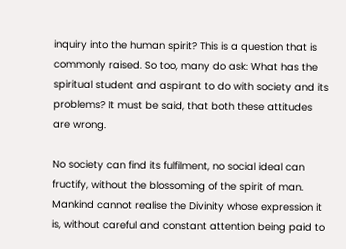inquiry into the human spirit? This is a question that is commonly raised. So too, many do ask: What has the spiritual student and aspirant to do with society and its problems? It must be said, that both these attitudes are wrong.

No society can find its fulfilment, no social ideal can fructify, without the blossoming of the spirit of man. Mankind cannot realise the Divinity whose expression it is, without careful and constant attention being paid to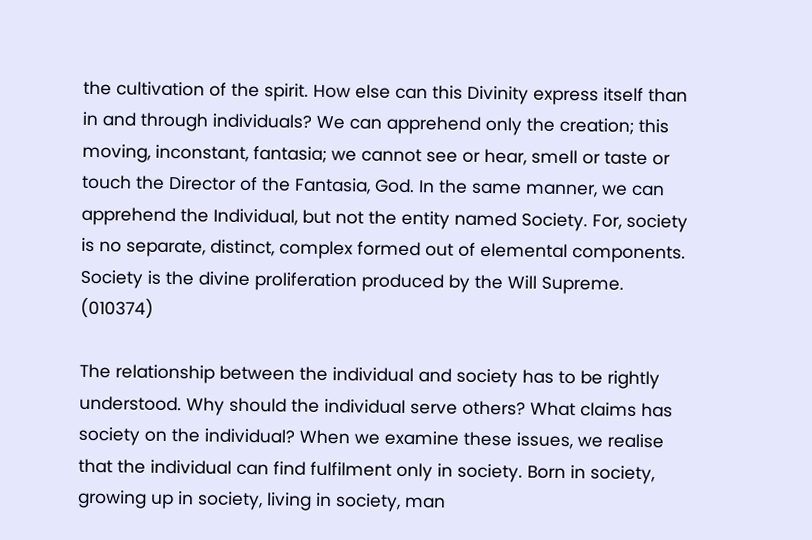the cultivation of the spirit. How else can this Divinity express itself than in and through individuals? We can apprehend only the creation; this moving, inconstant, fantasia; we cannot see or hear, smell or taste or touch the Director of the Fantasia, God. In the same manner, we can apprehend the Individual, but not the entity named Society. For, society is no separate, distinct, complex formed out of elemental components. Society is the divine proliferation produced by the Will Supreme. (010374)

The relationship between the individual and society has to be rightly understood. Why should the individual serve others? What claims has society on the individual? When we examine these issues, we realise that the individual can find fulfilment only in society. Born in society, growing up in society, living in society, man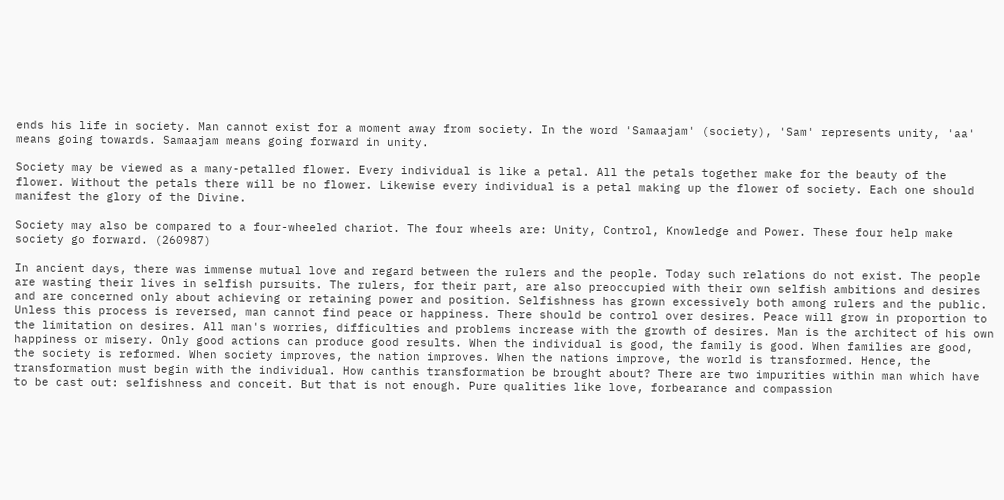ends his life in society. Man cannot exist for a moment away from society. In the word 'Samaajam' (society), 'Sam' represents unity, 'aa' means going towards. Samaajam means going forward in unity.

Society may be viewed as a many-petalled flower. Every individual is like a petal. All the petals together make for the beauty of the flower. Without the petals there will be no flower. Likewise every individual is a petal making up the flower of society. Each one should manifest the glory of the Divine.

Society may also be compared to a four-wheeled chariot. The four wheels are: Unity, Control, Knowledge and Power. These four help make society go forward. (260987)

In ancient days, there was immense mutual love and regard between the rulers and the people. Today such relations do not exist. The people are wasting their lives in selfish pursuits. The rulers, for their part, are also preoccupied with their own selfish ambitions and desires and are concerned only about achieving or retaining power and position. Selfishness has grown excessively both among rulers and the public. Unless this process is reversed, man cannot find peace or happiness. There should be control over desires. Peace will grow in proportion to the limitation on desires. All man's worries, difficulties and problems increase with the growth of desires. Man is the architect of his own happiness or misery. Only good actions can produce good results. When the individual is good, the family is good. When families are good, the society is reformed. When society improves, the nation improves. When the nations improve, the world is transformed. Hence, the transformation must begin with the individual. How canthis transformation be brought about? There are two impurities within man which have to be cast out: selfishness and conceit. But that is not enough. Pure qualities like love, forbearance and compassion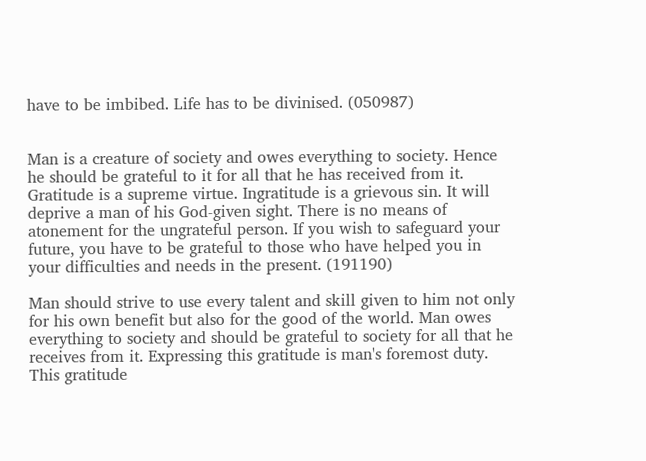have to be imbibed. Life has to be divinised. (050987)


Man is a creature of society and owes everything to society. Hence he should be grateful to it for all that he has received from it. Gratitude is a supreme virtue. Ingratitude is a grievous sin. It will deprive a man of his God-given sight. There is no means of atonement for the ungrateful person. If you wish to safeguard your future, you have to be grateful to those who have helped you in your difficulties and needs in the present. (191190)

Man should strive to use every talent and skill given to him not only for his own benefit but also for the good of the world. Man owes everything to society and should be grateful to society for all that he receives from it. Expressing this gratitude is man's foremost duty. This gratitude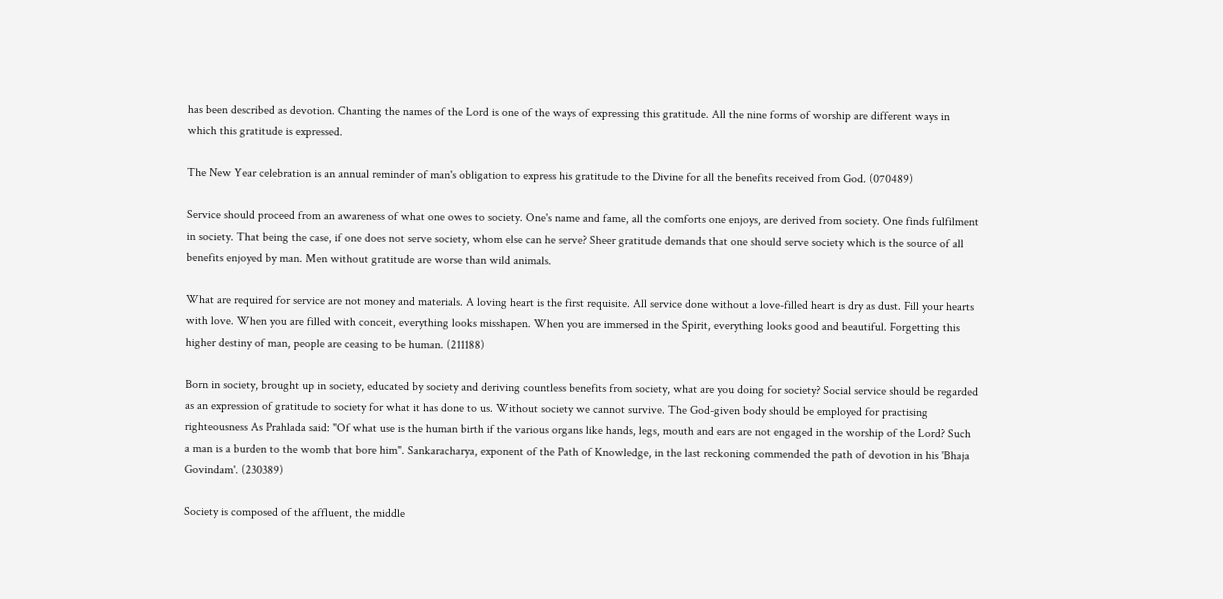has been described as devotion. Chanting the names of the Lord is one of the ways of expressing this gratitude. All the nine forms of worship are different ways in which this gratitude is expressed.

The New Year celebration is an annual reminder of man's obligation to express his gratitude to the Divine for all the benefits received from God. (070489)

Service should proceed from an awareness of what one owes to society. One's name and fame, all the comforts one enjoys, are derived from society. One finds fulfilment in society. That being the case, if one does not serve society, whom else can he serve? Sheer gratitude demands that one should serve society which is the source of all benefits enjoyed by man. Men without gratitude are worse than wild animals.

What are required for service are not money and materials. A loving heart is the first requisite. All service done without a love-filled heart is dry as dust. Fill your hearts with love. When you are filled with conceit, everything looks misshapen. When you are immersed in the Spirit, everything looks good and beautiful. Forgetting this higher destiny of man, people are ceasing to be human. (211188)

Born in society, brought up in society, educated by society and deriving countless benefits from society, what are you doing for society? Social service should be regarded as an expression of gratitude to society for what it has done to us. Without society we cannot survive. The God-given body should be employed for practising righteousness As Prahlada said: "Of what use is the human birth if the various organs like hands, legs, mouth and ears are not engaged in the worship of the Lord? Such a man is a burden to the womb that bore him". Sankaracharya, exponent of the Path of Knowledge, in the last reckoning commended the path of devotion in his 'Bhaja Govindam'. (230389)

Society is composed of the affluent, the middle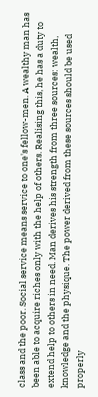class and the poor. Social service means service to one's fellow-men. A wealthy man has been able to acquire riches only with the help of others. Realising this, he has a duty to extend help to others in need. Man derives his strength from three sources: wealth, knowledge and the physique. The power derived from these sources should be used properly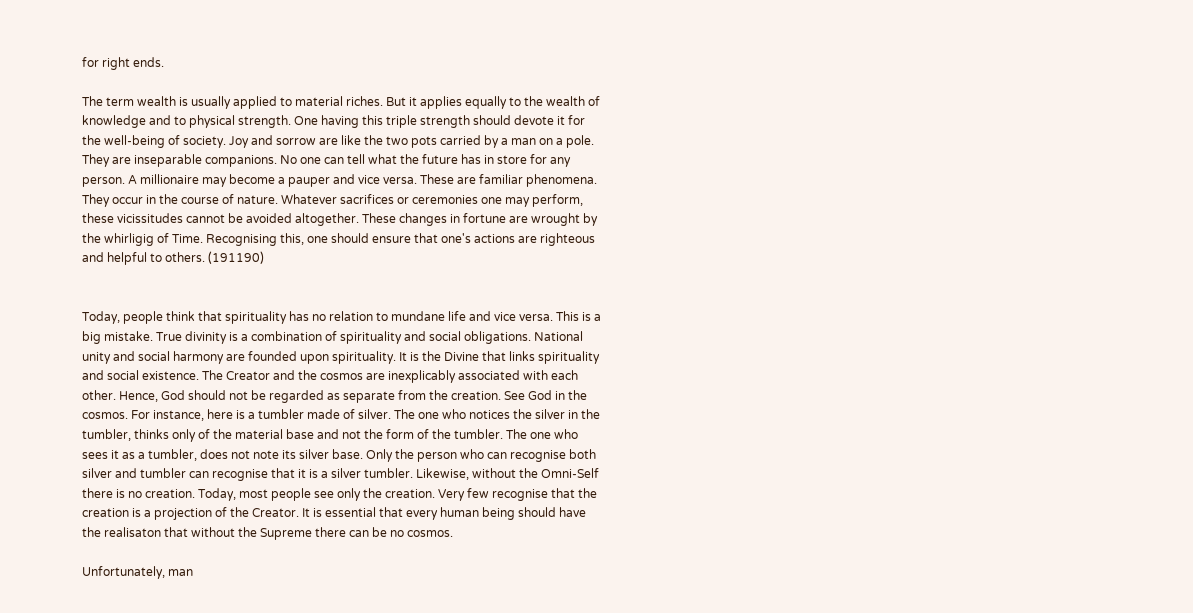for right ends.

The term wealth is usually applied to material riches. But it applies equally to the wealth of knowledge and to physical strength. One having this triple strength should devote it for the well-being of society. Joy and sorrow are like the two pots carried by a man on a pole. They are inseparable companions. No one can tell what the future has in store for any person. A millionaire may become a pauper and vice versa. These are familiar phenomena. They occur in the course of nature. Whatever sacrifices or ceremonies one may perform, these vicissitudes cannot be avoided altogether. These changes in fortune are wrought by the whirligig of Time. Recognising this, one should ensure that one's actions are righteous and helpful to others. (191190)


Today, people think that spirituality has no relation to mundane life and vice versa. This is a big mistake. True divinity is a combination of spirituality and social obligations. National unity and social harmony are founded upon spirituality. It is the Divine that links spirituality and social existence. The Creator and the cosmos are inexplicably associated with each other. Hence, God should not be regarded as separate from the creation. See God in the cosmos. For instance, here is a tumbler made of silver. The one who notices the silver in the tumbler, thinks only of the material base and not the form of the tumbler. The one who sees it as a tumbler, does not note its silver base. Only the person who can recognise both silver and tumbler can recognise that it is a silver tumbler. Likewise, without the Omni-Self there is no creation. Today, most people see only the creation. Very few recognise that the creation is a projection of the Creator. It is essential that every human being should have the realisaton that without the Supreme there can be no cosmos.

Unfortunately, man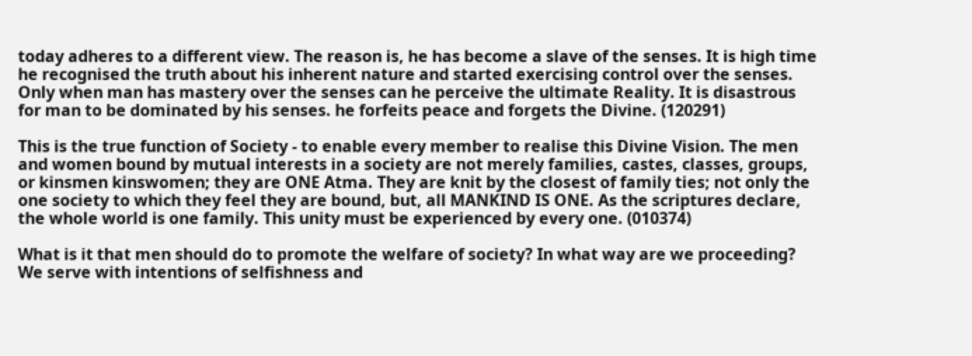today adheres to a different view. The reason is, he has become a slave of the senses. It is high time he recognised the truth about his inherent nature and started exercising control over the senses. Only when man has mastery over the senses can he perceive the ultimate Reality. It is disastrous for man to be dominated by his senses. he forfeits peace and forgets the Divine. (120291)

This is the true function of Society - to enable every member to realise this Divine Vision. The men and women bound by mutual interests in a society are not merely families, castes, classes, groups, or kinsmen kinswomen; they are ONE Atma. They are knit by the closest of family ties; not only the one society to which they feel they are bound, but, all MANKIND IS ONE. As the scriptures declare, the whole world is one family. This unity must be experienced by every one. (010374)

What is it that men should do to promote the welfare of society? In what way are we proceeding? We serve with intentions of selfishness and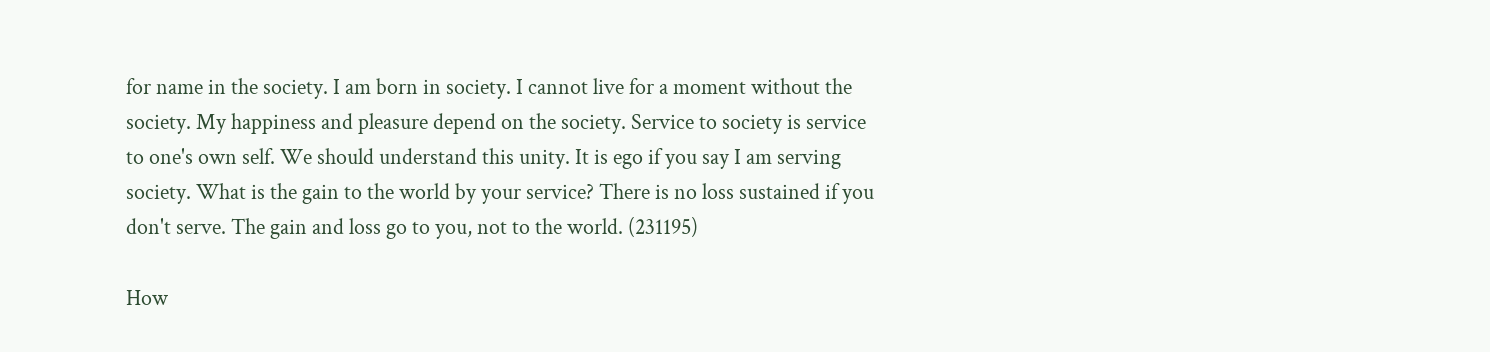for name in the society. I am born in society. I cannot live for a moment without the society. My happiness and pleasure depend on the society. Service to society is service to one's own self. We should understand this unity. It is ego if you say I am serving society. What is the gain to the world by your service? There is no loss sustained if you don't serve. The gain and loss go to you, not to the world. (231195)

How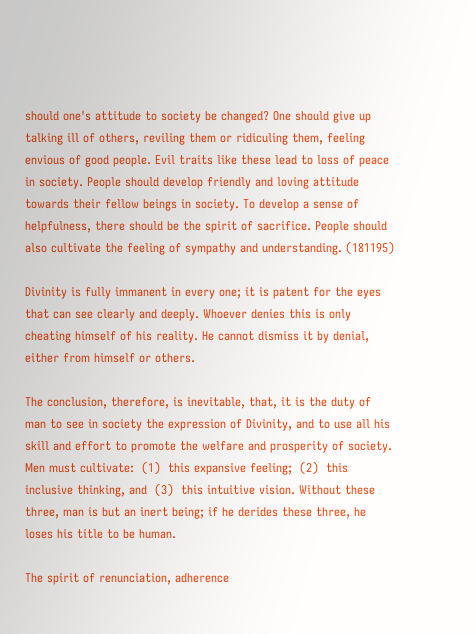should one's attitude to society be changed? One should give up talking ill of others, reviling them or ridiculing them, feeling envious of good people. Evil traits like these lead to loss of peace in society. People should develop friendly and loving attitude towards their fellow beings in society. To develop a sense of helpfulness, there should be the spirit of sacrifice. People should also cultivate the feeling of sympathy and understanding. (181195)

Divinity is fully immanent in every one; it is patent for the eyes that can see clearly and deeply. Whoever denies this is only cheating himself of his reality. He cannot dismiss it by denial, either from himself or others.

The conclusion, therefore, is inevitable, that, it is the duty of man to see in society the expression of Divinity, and to use all his skill and effort to promote the welfare and prosperity of society. Men must cultivate:  (1)  this expansive feeling;  (2)  this inclusive thinking, and  (3)  this intuitive vision. Without these three, man is but an inert being; if he derides these three, he loses his title to be human.

The spirit of renunciation, adherence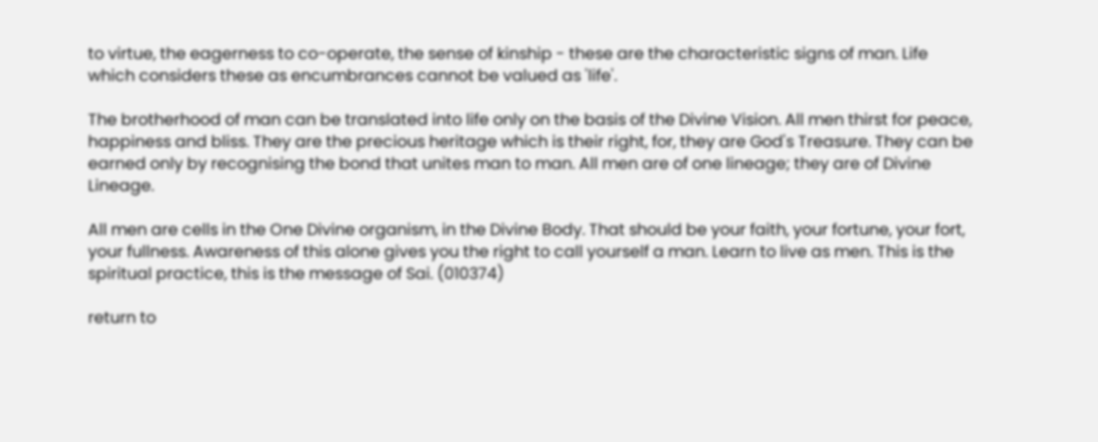to virtue, the eagerness to co-operate, the sense of kinship - these are the characteristic signs of man. Life which considers these as encumbrances cannot be valued as 'life'.

The brotherhood of man can be translated into life only on the basis of the Divine Vision. All men thirst for peace, happiness and bliss. They are the precious heritage which is their right, for, they are God's Treasure. They can be earned only by recognising the bond that unites man to man. All men are of one lineage; they are of Divine Lineage.

All men are cells in the One Divine organism, in the Divine Body. That should be your faith, your fortune, your fort, your fullness. Awareness of this alone gives you the right to call yourself a man. Learn to live as men. This is the spiritual practice, this is the message of Sai. (010374)

return to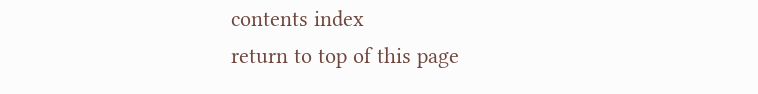contents index
return to top of this page